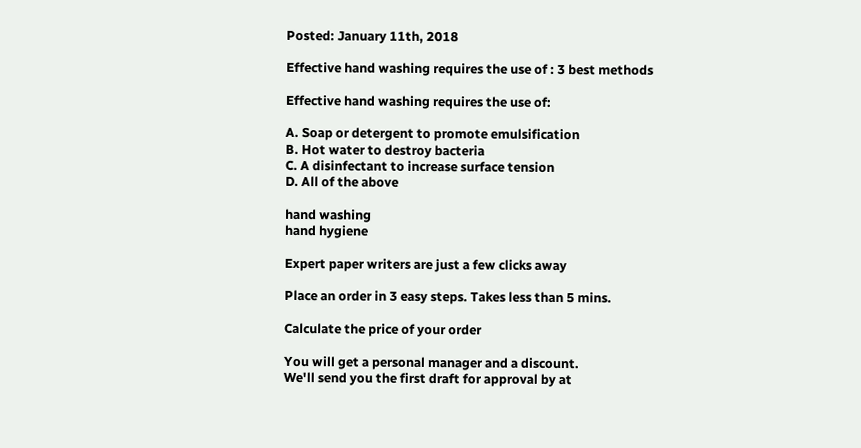Posted: January 11th, 2018

Effective hand washing requires the use of : 3 best methods

Effective hand washing requires the use of:

A. Soap or detergent to promote emulsification
B. Hot water to destroy bacteria
C. A disinfectant to increase surface tension
D. All of the above

hand washing
hand hygiene

Expert paper writers are just a few clicks away

Place an order in 3 easy steps. Takes less than 5 mins.

Calculate the price of your order

You will get a personal manager and a discount.
We'll send you the first draft for approval by at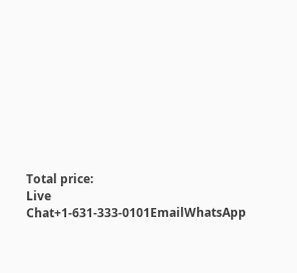Total price:
Live Chat+1-631-333-0101EmailWhatsApp